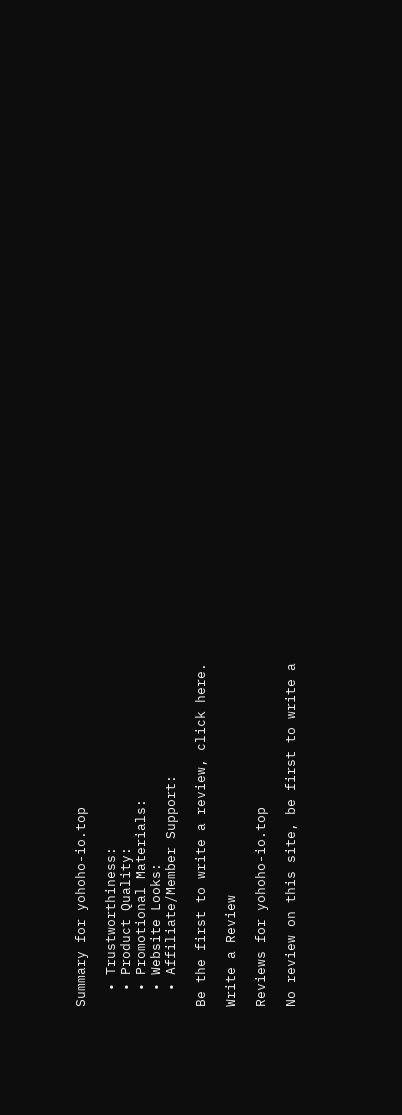Summary for yohoho-io.top

  • Trustworthiness:
  • Product Quality:
  • Promotional Materials:
  • Website Looks:
  • Affiliate/Member Support:

Be the first to write a review, click here.

Write a Review

Reviews for yohoho-io.top

No review on this site, be first to write a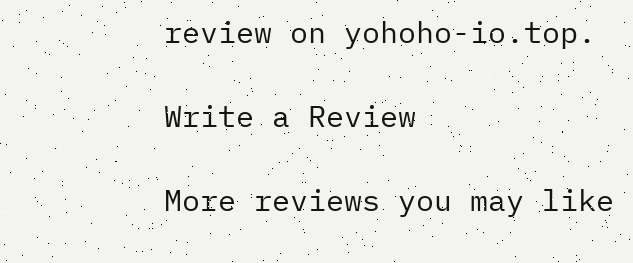review on yohoho-io.top.

Write a Review

More reviews you may like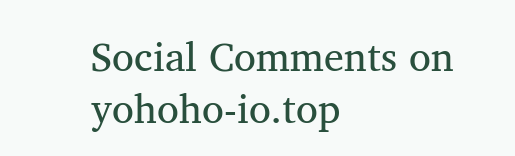Social Comments on yohoho-io.top